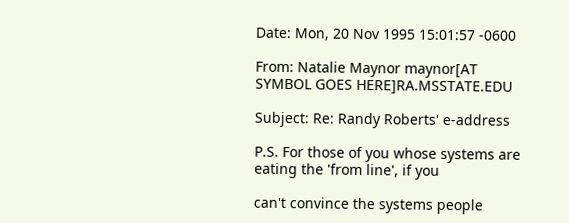Date: Mon, 20 Nov 1995 15:01:57 -0600

From: Natalie Maynor maynor[AT SYMBOL GOES HERE]RA.MSSTATE.EDU

Subject: Re: Randy Roberts' e-address

P.S. For those of you whose systems are eating the 'from line', if you

can't convince the systems people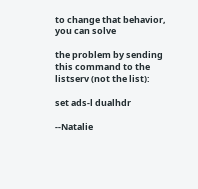to change that behavior, you can solve

the problem by sending this command to the listserv (not the list):

set ads-l dualhdr

--Natalie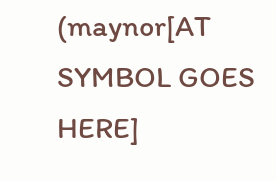(maynor[AT SYMBOL GOES HERE]